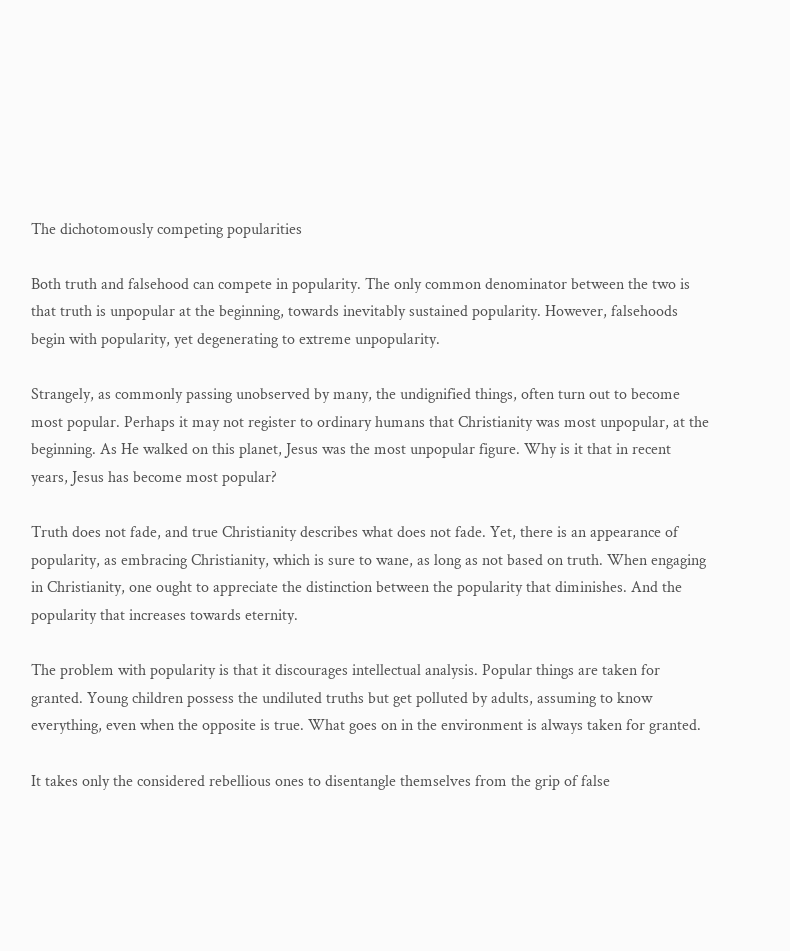The dichotomously competing popularities

Both truth and falsehood can compete in popularity. The only common denominator between the two is that truth is unpopular at the beginning, towards inevitably sustained popularity. However, falsehoods begin with popularity, yet degenerating to extreme unpopularity.

Strangely, as commonly passing unobserved by many, the undignified things, often turn out to become most popular. Perhaps it may not register to ordinary humans that Christianity was most unpopular, at the beginning. As He walked on this planet, Jesus was the most unpopular figure. Why is it that in recent years, Jesus has become most popular?

Truth does not fade, and true Christianity describes what does not fade. Yet, there is an appearance of popularity, as embracing Christianity, which is sure to wane, as long as not based on truth. When engaging in Christianity, one ought to appreciate the distinction between the popularity that diminishes. And the popularity that increases towards eternity.

The problem with popularity is that it discourages intellectual analysis. Popular things are taken for granted. Young children possess the undiluted truths but get polluted by adults, assuming to know everything, even when the opposite is true. What goes on in the environment is always taken for granted.

It takes only the considered rebellious ones to disentangle themselves from the grip of false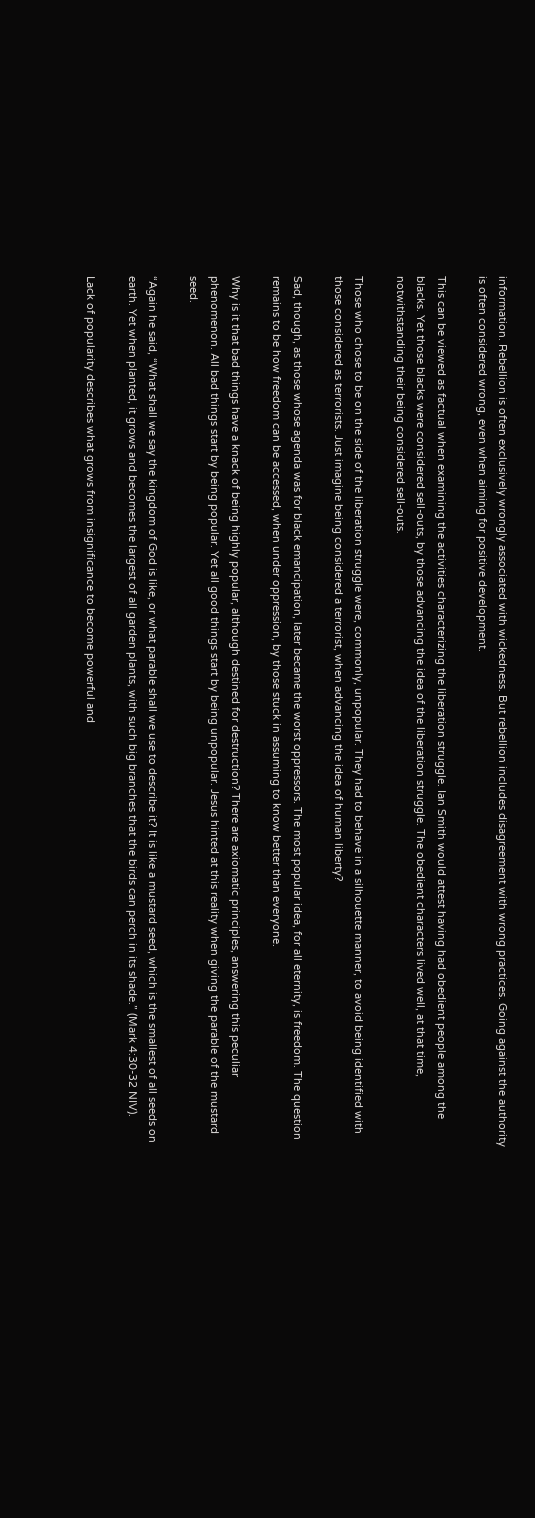information. Rebellion is often exclusively wrongly associated with wickedness. But rebellion includes disagreement with wrong practices. Going against the authority is often considered wrong, even when aiming for positive development.

This can be viewed as factual when examining the activities characterizing the liberation struggle. Ian Smith would attest having had obedient people among the blacks. Yet those blacks were considered sell-outs, by those advancing the idea of the liberation struggle. The obedient characters lived well, at that time, notwithstanding their being considered sell-outs.

Those who chose to be on the side of the liberation struggle were, commonly, unpopular. They had to behave in a silhouette manner, to avoid being identified with those considered as terrorists. Just imagine being considered a terrorist, when advancing the idea of human liberty?

Sad, though, as those whose agenda was for black emancipation, later became the worst oppressors. The most popular idea, for all eternity, is freedom. The question remains to be how freedom can be accessed, when under oppression, by those stuck in assuming to know better than everyone.

Why is it that bad things have a knack of being highly popular, although destined for destruction? There are axiomatic principles, answering this peculiar phenomenon. All bad things start by being popular. Yet all good things start by being unpopular. Jesus hinted at this reality when giving the parable of the mustard seed.

“Again he said, “What shall we say the kingdom of God is like, or what parable shall we use to describe it? It is like a mustard seed, which is the smallest of all seeds on earth. Yet when planted, it grows and becomes the largest of all garden plants, with such big branches that the birds can perch in its shade.” (Mark 4:30-32 NIV).

Lack of popularity describes what grows from insignificance to become powerful and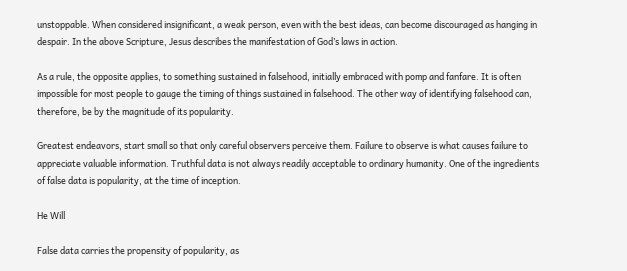unstoppable. When considered insignificant, a weak person, even with the best ideas, can become discouraged as hanging in despair. In the above Scripture, Jesus describes the manifestation of God’s laws in action.

As a rule, the opposite applies, to something sustained in falsehood, initially embraced with pomp and fanfare. It is often impossible for most people to gauge the timing of things sustained in falsehood. The other way of identifying falsehood can, therefore, be by the magnitude of its popularity.

Greatest endeavors, start small so that only careful observers perceive them. Failure to observe is what causes failure to appreciate valuable information. Truthful data is not always readily acceptable to ordinary humanity. One of the ingredients of false data is popularity, at the time of inception.

He Will

False data carries the propensity of popularity, as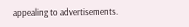appealing to advertisements.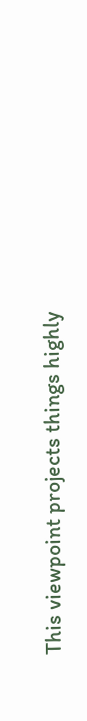This viewpoint projects things highly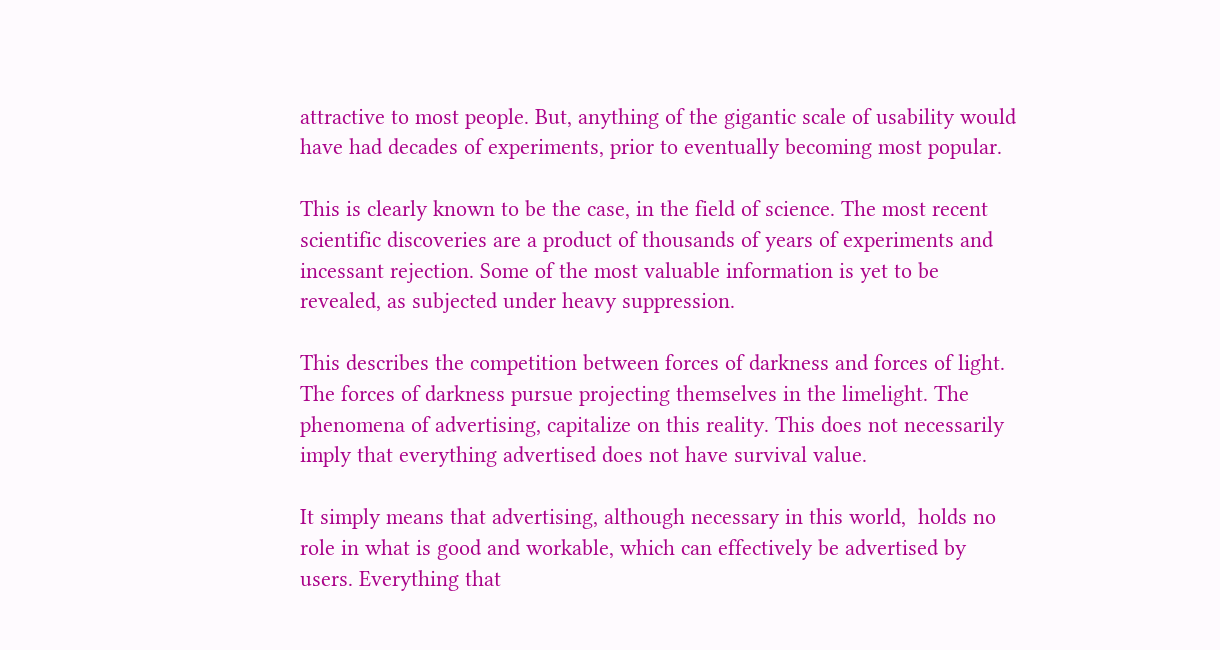attractive to most people. But, anything of the gigantic scale of usability would have had decades of experiments, prior to eventually becoming most popular.

This is clearly known to be the case, in the field of science. The most recent scientific discoveries are a product of thousands of years of experiments and incessant rejection. Some of the most valuable information is yet to be revealed, as subjected under heavy suppression.

This describes the competition between forces of darkness and forces of light. The forces of darkness pursue projecting themselves in the limelight. The phenomena of advertising, capitalize on this reality. This does not necessarily imply that everything advertised does not have survival value.

It simply means that advertising, although necessary in this world,  holds no role in what is good and workable, which can effectively be advertised by users. Everything that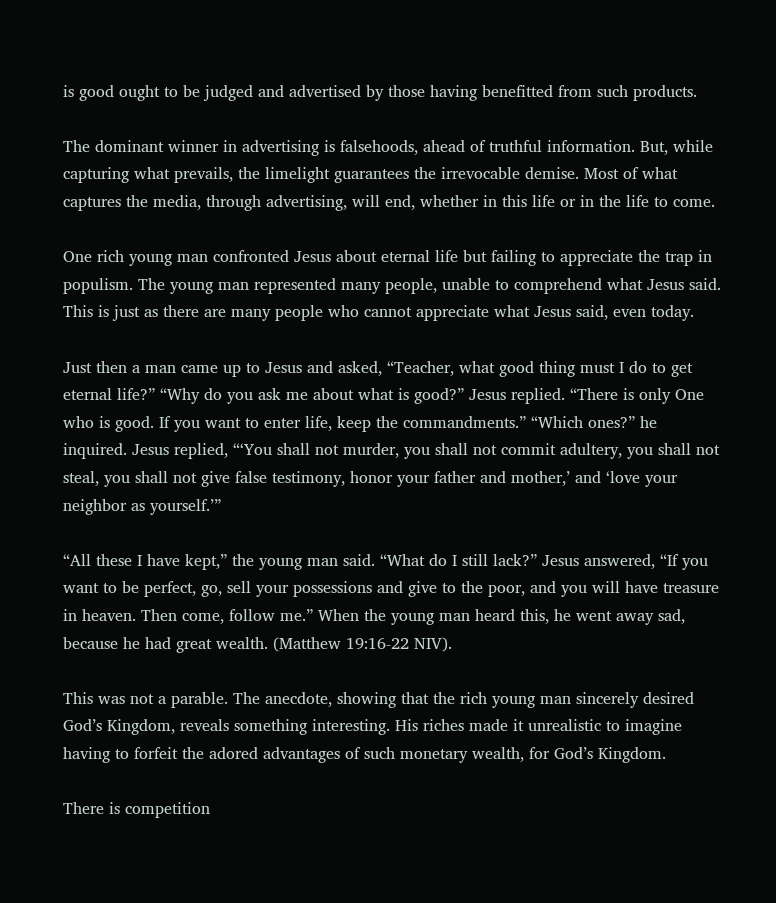is good ought to be judged and advertised by those having benefitted from such products.

The dominant winner in advertising is falsehoods, ahead of truthful information. But, while capturing what prevails, the limelight guarantees the irrevocable demise. Most of what captures the media, through advertising, will end, whether in this life or in the life to come.

One rich young man confronted Jesus about eternal life but failing to appreciate the trap in populism. The young man represented many people, unable to comprehend what Jesus said. This is just as there are many people who cannot appreciate what Jesus said, even today.

Just then a man came up to Jesus and asked, “Teacher, what good thing must I do to get eternal life?” “Why do you ask me about what is good?” Jesus replied. “There is only One who is good. If you want to enter life, keep the commandments.” “Which ones?” he inquired. Jesus replied, “‘You shall not murder, you shall not commit adultery, you shall not steal, you shall not give false testimony, honor your father and mother,’ and ‘love your neighbor as yourself.’”

“All these I have kept,” the young man said. “What do I still lack?” Jesus answered, “If you want to be perfect, go, sell your possessions and give to the poor, and you will have treasure in heaven. Then come, follow me.” When the young man heard this, he went away sad, because he had great wealth. (Matthew 19:16-22 NIV).

This was not a parable. The anecdote, showing that the rich young man sincerely desired God’s Kingdom, reveals something interesting. His riches made it unrealistic to imagine having to forfeit the adored advantages of such monetary wealth, for God’s Kingdom.

There is competition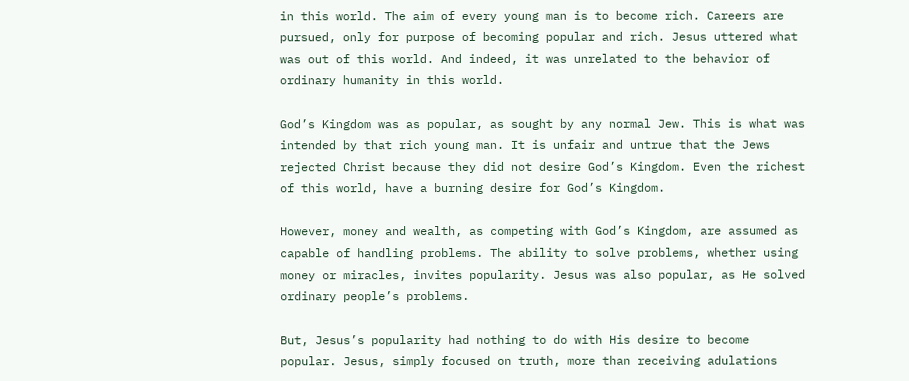in this world. The aim of every young man is to become rich. Careers are pursued, only for purpose of becoming popular and rich. Jesus uttered what was out of this world. And indeed, it was unrelated to the behavior of ordinary humanity in this world.

God’s Kingdom was as popular, as sought by any normal Jew. This is what was intended by that rich young man. It is unfair and untrue that the Jews rejected Christ because they did not desire God’s Kingdom. Even the richest of this world, have a burning desire for God’s Kingdom.

However, money and wealth, as competing with God’s Kingdom, are assumed as capable of handling problems. The ability to solve problems, whether using money or miracles, invites popularity. Jesus was also popular, as He solved ordinary people’s problems.

But, Jesus’s popularity had nothing to do with His desire to become popular. Jesus, simply focused on truth, more than receiving adulations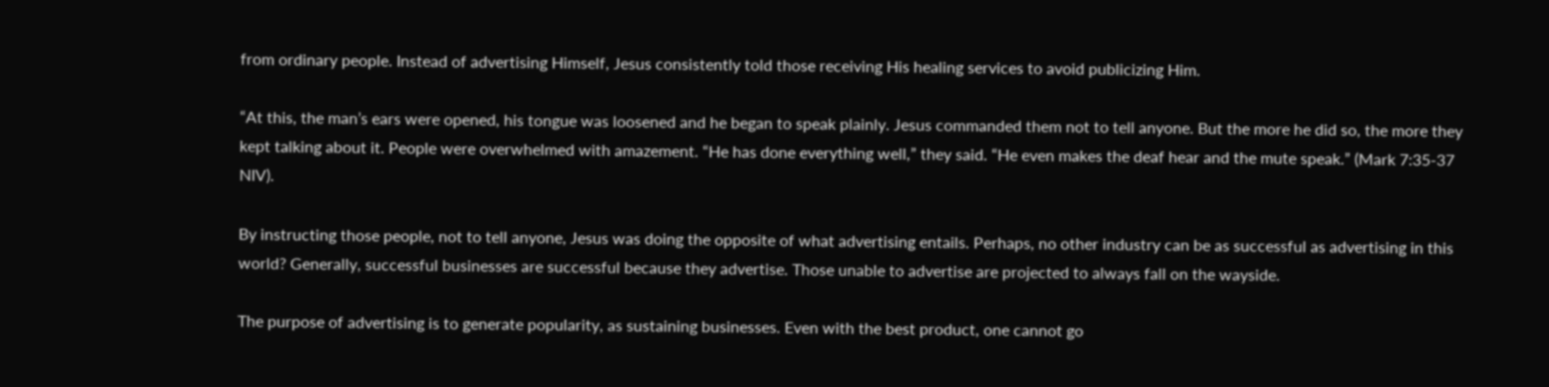from ordinary people. Instead of advertising Himself, Jesus consistently told those receiving His healing services to avoid publicizing Him.

“At this, the man’s ears were opened, his tongue was loosened and he began to speak plainly. Jesus commanded them not to tell anyone. But the more he did so, the more they kept talking about it. People were overwhelmed with amazement. “He has done everything well,” they said. “He even makes the deaf hear and the mute speak.” (Mark 7:35-37 NIV).

By instructing those people, not to tell anyone, Jesus was doing the opposite of what advertising entails. Perhaps, no other industry can be as successful as advertising in this world? Generally, successful businesses are successful because they advertise. Those unable to advertise are projected to always fall on the wayside.

The purpose of advertising is to generate popularity, as sustaining businesses. Even with the best product, one cannot go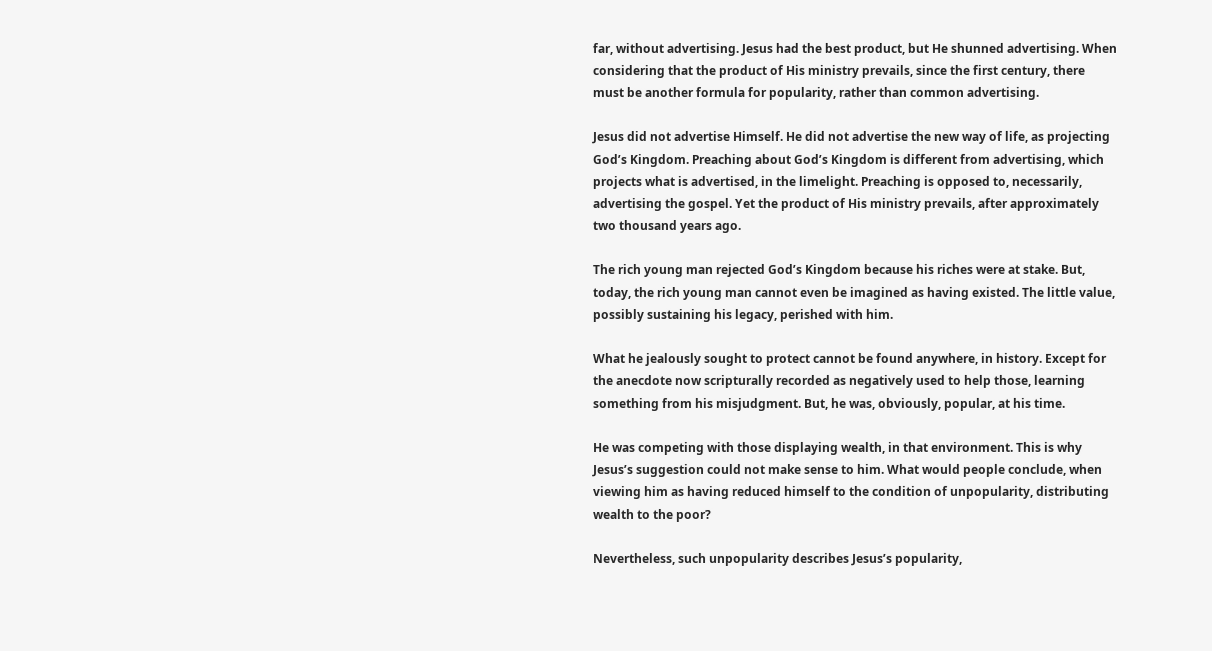far, without advertising. Jesus had the best product, but He shunned advertising. When considering that the product of His ministry prevails, since the first century, there must be another formula for popularity, rather than common advertising.

Jesus did not advertise Himself. He did not advertise the new way of life, as projecting God’s Kingdom. Preaching about God’s Kingdom is different from advertising, which projects what is advertised, in the limelight. Preaching is opposed to, necessarily, advertising the gospel. Yet the product of His ministry prevails, after approximately two thousand years ago.

The rich young man rejected God’s Kingdom because his riches were at stake. But, today, the rich young man cannot even be imagined as having existed. The little value, possibly sustaining his legacy, perished with him.

What he jealously sought to protect cannot be found anywhere, in history. Except for the anecdote now scripturally recorded as negatively used to help those, learning something from his misjudgment. But, he was, obviously, popular, at his time.

He was competing with those displaying wealth, in that environment. This is why Jesus’s suggestion could not make sense to him. What would people conclude, when viewing him as having reduced himself to the condition of unpopularity, distributing wealth to the poor?

Nevertheless, such unpopularity describes Jesus’s popularity,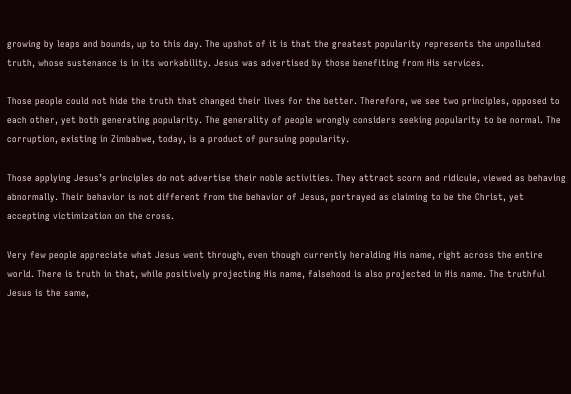growing by leaps and bounds, up to this day. The upshot of it is that the greatest popularity represents the unpolluted truth, whose sustenance is in its workability. Jesus was advertised by those benefiting from His services.

Those people could not hide the truth that changed their lives for the better. Therefore, we see two principles, opposed to each other, yet both generating popularity. The generality of people wrongly considers seeking popularity to be normal. The corruption, existing in Zimbabwe, today, is a product of pursuing popularity.

Those applying Jesus’s principles do not advertise their noble activities. They attract scorn and ridicule, viewed as behaving abnormally. Their behavior is not different from the behavior of Jesus, portrayed as claiming to be the Christ, yet accepting victimization on the cross.

Very few people appreciate what Jesus went through, even though currently heralding His name, right across the entire world. There is truth in that, while positively projecting His name, falsehood is also projected in His name. The truthful Jesus is the same,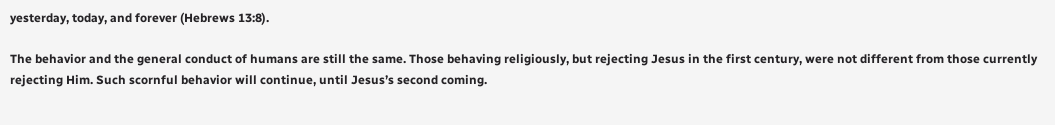yesterday, today, and forever (Hebrews 13:8).

The behavior and the general conduct of humans are still the same. Those behaving religiously, but rejecting Jesus in the first century, were not different from those currently rejecting Him. Such scornful behavior will continue, until Jesus’s second coming.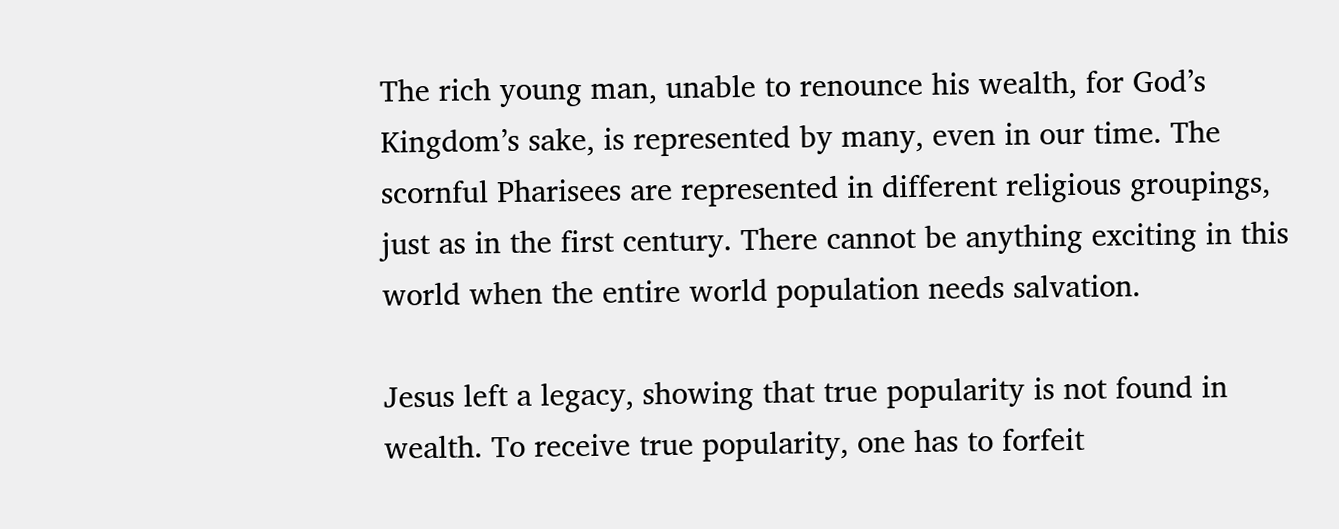The rich young man, unable to renounce his wealth, for God’s Kingdom’s sake, is represented by many, even in our time. The scornful Pharisees are represented in different religious groupings, just as in the first century. There cannot be anything exciting in this world when the entire world population needs salvation.

Jesus left a legacy, showing that true popularity is not found in wealth. To receive true popularity, one has to forfeit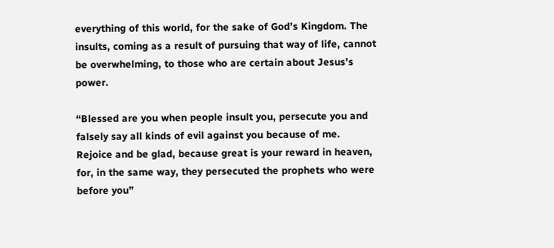everything of this world, for the sake of God’s Kingdom. The insults, coming as a result of pursuing that way of life, cannot be overwhelming, to those who are certain about Jesus’s power.

“Blessed are you when people insult you, persecute you and falsely say all kinds of evil against you because of me. Rejoice and be glad, because great is your reward in heaven, for, in the same way, they persecuted the prophets who were before you”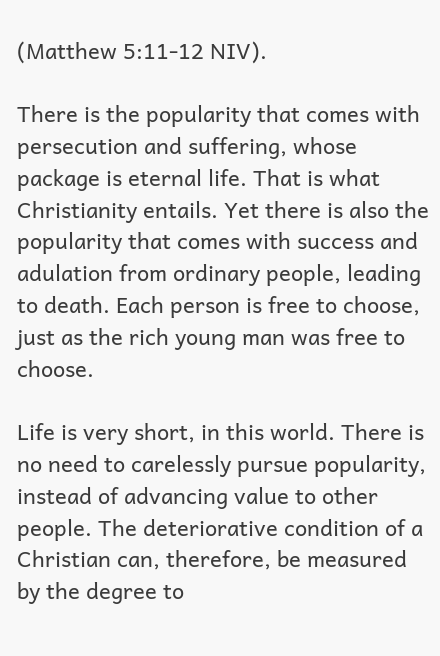(Matthew 5:11-12 NIV).

There is the popularity that comes with persecution and suffering, whose package is eternal life. That is what Christianity entails. Yet there is also the popularity that comes with success and adulation from ordinary people, leading to death. Each person is free to choose, just as the rich young man was free to choose.

Life is very short, in this world. There is no need to carelessly pursue popularity, instead of advancing value to other people. The deteriorative condition of a Christian can, therefore, be measured by the degree to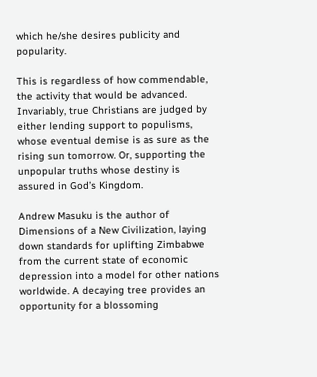which he/she desires publicity and popularity.

This is regardless of how commendable, the activity that would be advanced. Invariably, true Christians are judged by either lending support to populisms, whose eventual demise is as sure as the rising sun tomorrow. Or, supporting the unpopular truths whose destiny is assured in God’s Kingdom.

Andrew Masuku is the author of Dimensions of a New Civilization, laying down standards for uplifting Zimbabwe from the current state of economic depression into a model for other nations worldwide. A decaying tree provides an opportunity for a blossoming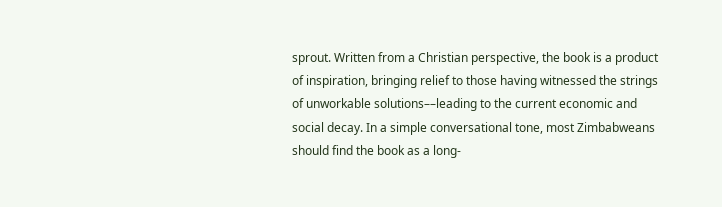sprout. Written from a Christian perspective, the book is a product of inspiration, bringing relief to those having witnessed the strings of unworkable solutions––leading to the current economic and social decay. In a simple conversational tone, most Zimbabweans should find the book as a long-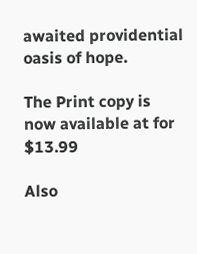awaited providential oasis of hope.

The Print copy is now available at for $13.99

Also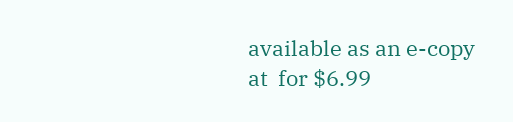available as an e-copy at  for $6.99